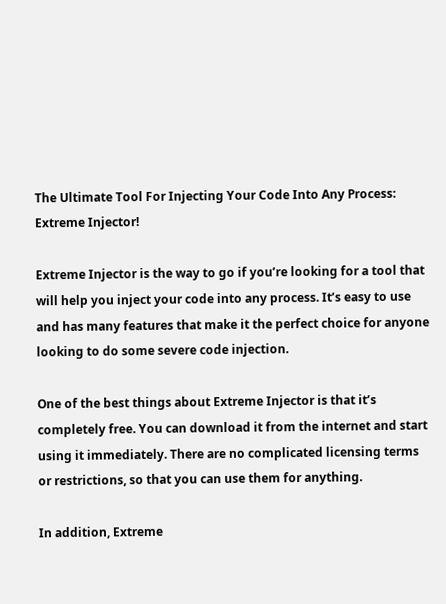The Ultimate Tool For Injecting Your Code Into Any Process: Extreme Injector!

Extreme Injector is the way to go if you’re looking for a tool that will help you inject your code into any process. It’s easy to use and has many features that make it the perfect choice for anyone looking to do some severe code injection.

One of the best things about Extreme Injector is that it’s completely free. You can download it from the internet and start using it immediately. There are no complicated licensing terms or restrictions, so that you can use them for anything.

In addition, Extreme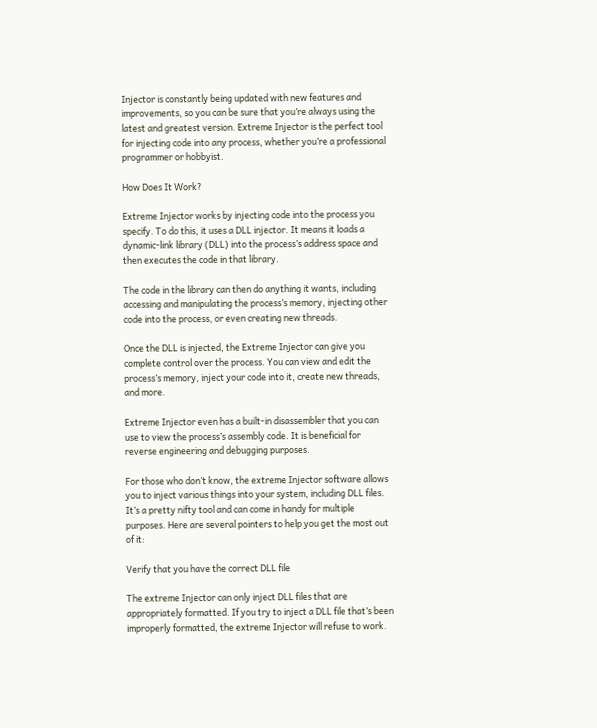Injector is constantly being updated with new features and improvements, so you can be sure that you’re always using the latest and greatest version. Extreme Injector is the perfect tool for injecting code into any process, whether you’re a professional programmer or hobbyist.

How Does It Work?

Extreme Injector works by injecting code into the process you specify. To do this, it uses a DLL injector. It means it loads a dynamic-link library (DLL) into the process’s address space and then executes the code in that library.

The code in the library can then do anything it wants, including accessing and manipulating the process’s memory, injecting other code into the process, or even creating new threads.

Once the DLL is injected, the Extreme Injector can give you complete control over the process. You can view and edit the process’s memory, inject your code into it, create new threads, and more.

Extreme Injector even has a built-in disassembler that you can use to view the process’s assembly code. It is beneficial for reverse engineering and debugging purposes.

For those who don’t know, the extreme Injector software allows you to inject various things into your system, including DLL files. It’s a pretty nifty tool and can come in handy for multiple purposes. Here are several pointers to help you get the most out of it:

Verify that you have the correct DLL file

The extreme Injector can only inject DLL files that are appropriately formatted. If you try to inject a DLL file that’s been improperly formatted, the extreme Injector will refuse to work.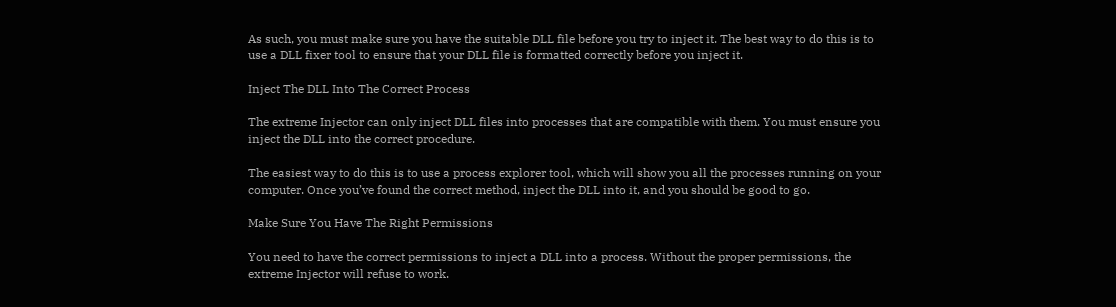As such, you must make sure you have the suitable DLL file before you try to inject it. The best way to do this is to use a DLL fixer tool to ensure that your DLL file is formatted correctly before you inject it.

Inject The DLL Into The Correct Process

The extreme Injector can only inject DLL files into processes that are compatible with them. You must ensure you inject the DLL into the correct procedure.

The easiest way to do this is to use a process explorer tool, which will show you all the processes running on your computer. Once you’ve found the correct method, inject the DLL into it, and you should be good to go.

Make Sure You Have The Right Permissions

You need to have the correct permissions to inject a DLL into a process. Without the proper permissions, the extreme Injector will refuse to work.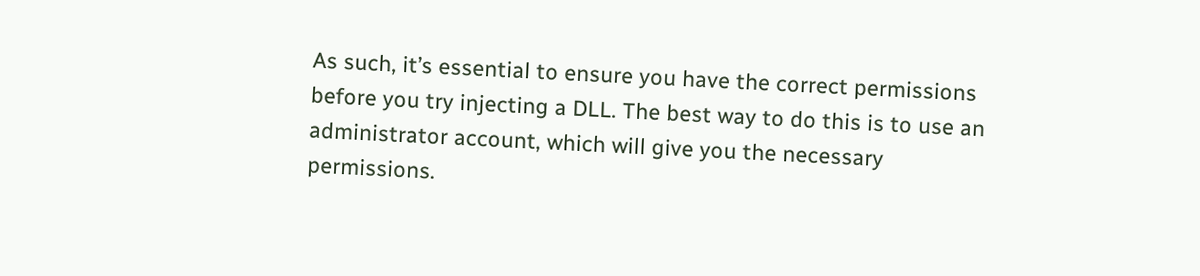As such, it’s essential to ensure you have the correct permissions before you try injecting a DLL. The best way to do this is to use an administrator account, which will give you the necessary permissions.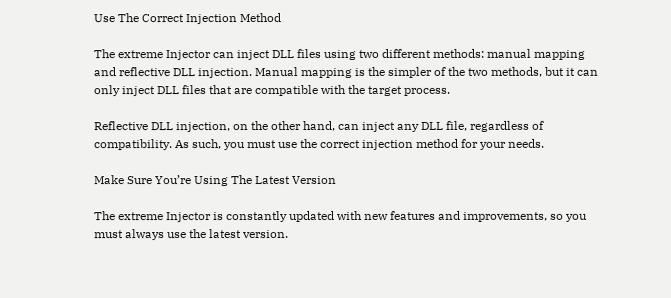Use The Correct Injection Method

The extreme Injector can inject DLL files using two different methods: manual mapping and reflective DLL injection. Manual mapping is the simpler of the two methods, but it can only inject DLL files that are compatible with the target process.

Reflective DLL injection, on the other hand, can inject any DLL file, regardless of compatibility. As such, you must use the correct injection method for your needs.

Make Sure You’re Using The Latest Version

The extreme Injector is constantly updated with new features and improvements, so you must always use the latest version.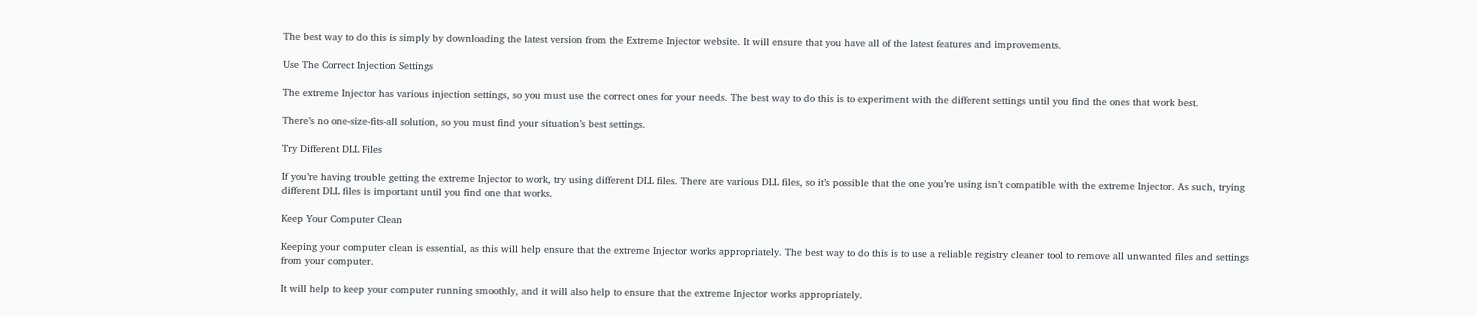The best way to do this is simply by downloading the latest version from the Extreme Injector website. It will ensure that you have all of the latest features and improvements.

Use The Correct Injection Settings

The extreme Injector has various injection settings, so you must use the correct ones for your needs. The best way to do this is to experiment with the different settings until you find the ones that work best.

There’s no one-size-fits-all solution, so you must find your situation’s best settings.

Try Different DLL Files

If you’re having trouble getting the extreme Injector to work, try using different DLL files. There are various DLL files, so it’s possible that the one you’re using isn’t compatible with the extreme Injector. As such, trying different DLL files is important until you find one that works.

Keep Your Computer Clean

Keeping your computer clean is essential, as this will help ensure that the extreme Injector works appropriately. The best way to do this is to use a reliable registry cleaner tool to remove all unwanted files and settings from your computer.

It will help to keep your computer running smoothly, and it will also help to ensure that the extreme Injector works appropriately.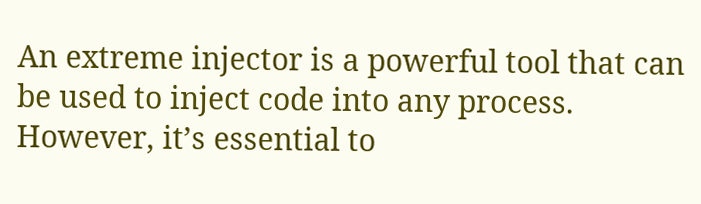An extreme injector is a powerful tool that can be used to inject code into any process. However, it’s essential to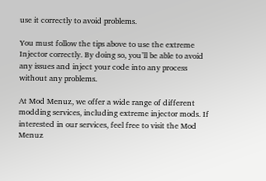use it correctly to avoid problems.

You must follow the tips above to use the extreme Injector correctly. By doing so, you’ll be able to avoid any issues and inject your code into any process without any problems.

At Mod Menuz, we offer a wide range of different modding services, including extreme injector mods. If interested in our services, feel free to visit the Mod Menuz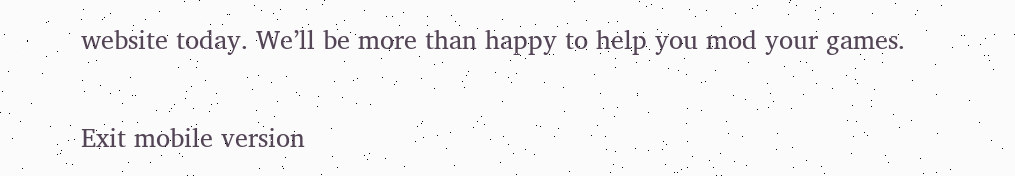website today. We’ll be more than happy to help you mod your games.

Exit mobile version